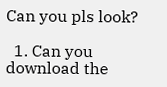Can you pls look?

  1. Can you download the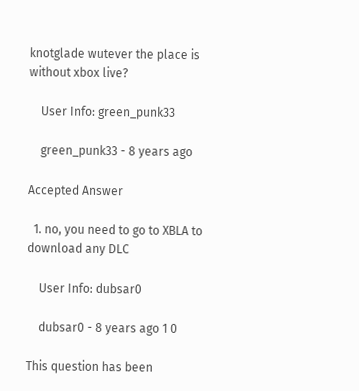knotglade wutever the place is without xbox live?

    User Info: green_punk33

    green_punk33 - 8 years ago

Accepted Answer

  1. no, you need to go to XBLA to download any DLC

    User Info: dubsar0

    dubsar0 - 8 years ago 1 0

This question has been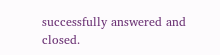successfully answered and closed.